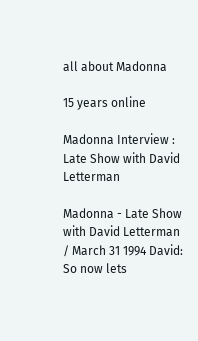all about Madonna

15 years online

Madonna Interview : Late Show with David Letterman

Madonna - Late Show with David Letterman / March 31 1994 David: So now lets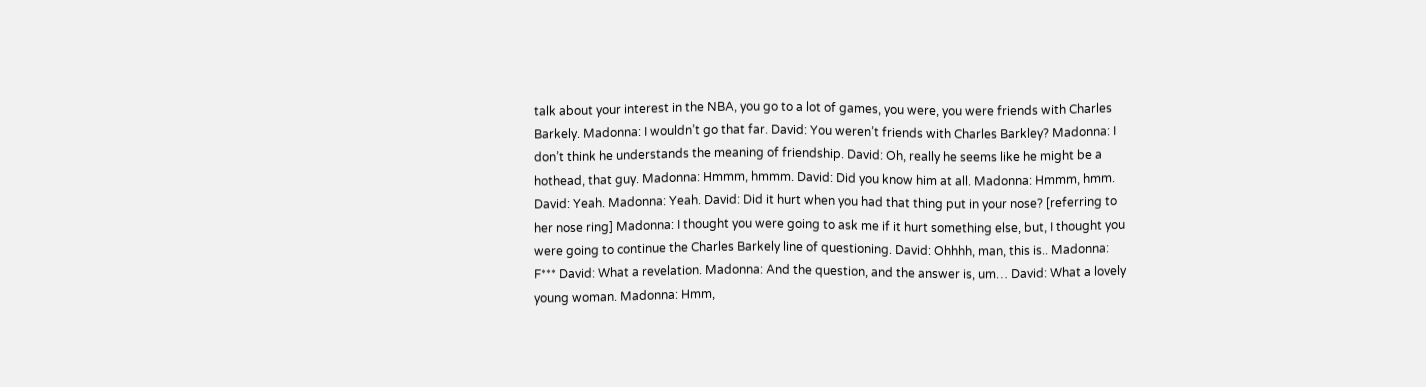talk about your interest in the NBA, you go to a lot of games, you were, you were friends with Charles Barkely. Madonna: I wouldn’t go that far. David: You weren’t friends with Charles Barkley? Madonna: I don’t think he understands the meaning of friendship. David: Oh, really he seems like he might be a hothead, that guy. Madonna: Hmmm, hmmm. David: Did you know him at all. Madonna: Hmmm, hmm. David: Yeah. Madonna: Yeah. David: Did it hurt when you had that thing put in your nose? [referring to her nose ring] Madonna: I thought you were going to ask me if it hurt something else, but, I thought you were going to continue the Charles Barkely line of questioning. David: Ohhhh, man, this is.. Madonna: F*** David: What a revelation. Madonna: And the question, and the answer is, um… David: What a lovely young woman. Madonna: Hmm,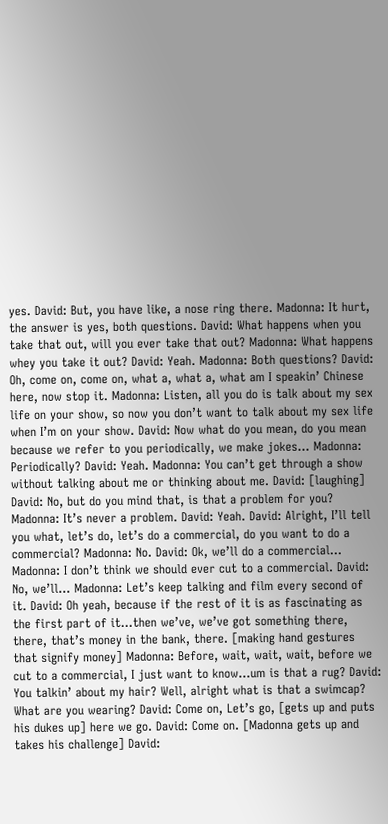yes. David: But, you have like, a nose ring there. Madonna: It hurt, the answer is yes, both questions. David: What happens when you take that out, will you ever take that out? Madonna: What happens whey you take it out? David: Yeah. Madonna: Both questions? David: Oh, come on, come on, what a, what a, what am I speakin’ Chinese here, now stop it. Madonna: Listen, all you do is talk about my sex life on your show, so now you don’t want to talk about my sex life when I’m on your show. David: Now what do you mean, do you mean because we refer to you periodically, we make jokes… Madonna: Periodically? David: Yeah. Madonna: You can’t get through a show without talking about me or thinking about me. David: [laughing] David: No, but do you mind that, is that a problem for you? Madonna: It’s never a problem. David: Yeah. David: Alright, I’ll tell you what, let’s do, let’s do a commercial, do you want to do a commercial? Madonna: No. David: Ok, we’ll do a commercial… Madonna: I don’t think we should ever cut to a commercial. David: No, we’ll… Madonna: Let’s keep talking and film every second of it. David: Oh yeah, because if the rest of it is as fascinating as the first part of it…then we’ve, we’ve got something there, there, that’s money in the bank, there. [making hand gestures that signify money] Madonna: Before, wait, wait, wait, before we cut to a commercial, I just want to know…um is that a rug? David: You talkin’ about my hair? Well, alright what is that a swimcap? What are you wearing? David: Come on, Let’s go, [gets up and puts his dukes up] here we go. David: Come on. [Madonna gets up and takes his challenge] David: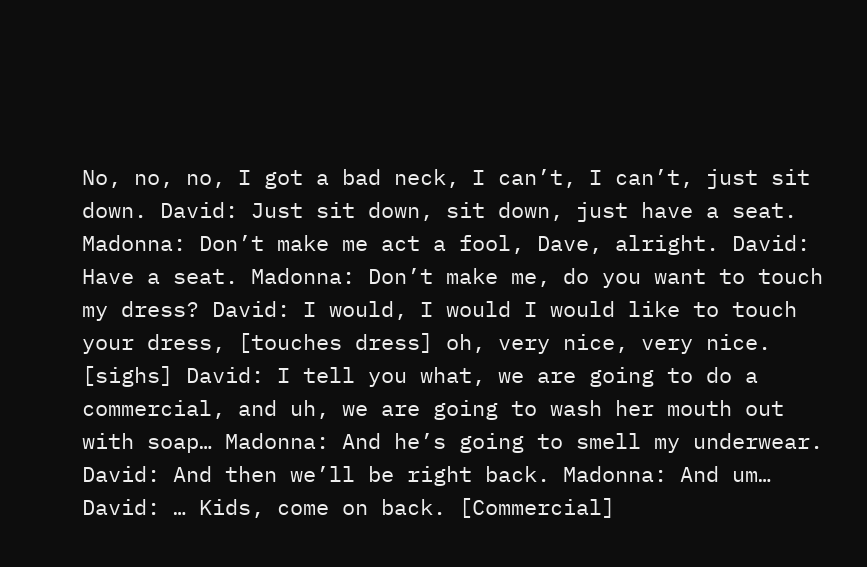No, no, no, I got a bad neck, I can’t, I can’t, just sit down. David: Just sit down, sit down, just have a seat. Madonna: Don’t make me act a fool, Dave, alright. David: Have a seat. Madonna: Don’t make me, do you want to touch my dress? David: I would, I would I would like to touch your dress, [touches dress] oh, very nice, very nice. [sighs] David: I tell you what, we are going to do a commercial, and uh, we are going to wash her mouth out with soap… Madonna: And he’s going to smell my underwear. David: And then we’ll be right back. Madonna: And um… David: … Kids, come on back. [Commercial]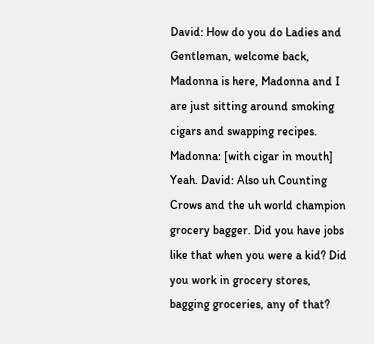David: How do you do Ladies and Gentleman, welcome back, Madonna is here, Madonna and I are just sitting around smoking cigars and swapping recipes. Madonna: [with cigar in mouth] Yeah. David: Also uh Counting Crows and the uh world champion grocery bagger. Did you have jobs like that when you were a kid? Did you work in grocery stores, bagging groceries, any of that?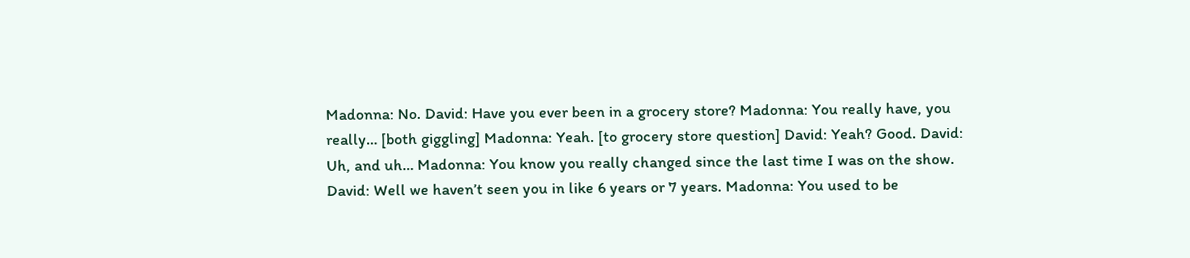Madonna: No. David: Have you ever been in a grocery store? Madonna: You really have, you really… [both giggling] Madonna: Yeah. [to grocery store question] David: Yeah? Good. David: Uh, and uh… Madonna: You know you really changed since the last time I was on the show. David: Well we haven’t seen you in like 6 years or 7 years. Madonna: You used to be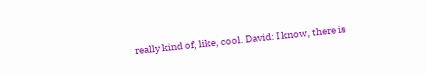really kind of, like, cool. David: I know, there is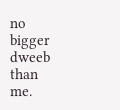no bigger dweeb than me.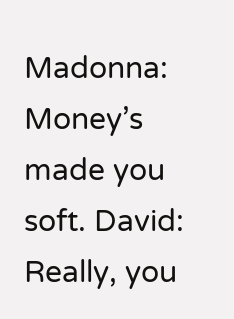Madonna: Money’s made you soft. David: Really, you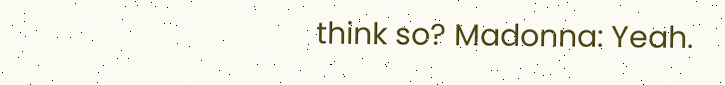think so? Madonna: Yeah.